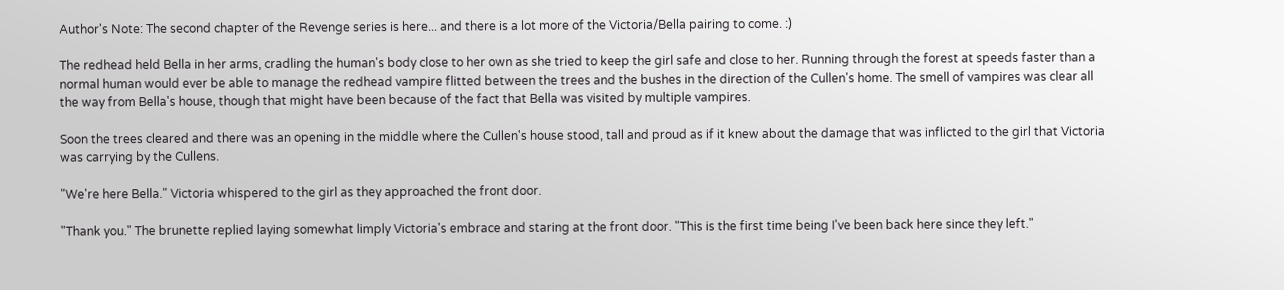Author's Note: The second chapter of the Revenge series is here... and there is a lot more of the Victoria/Bella pairing to come. :)

The redhead held Bella in her arms, cradling the human's body close to her own as she tried to keep the girl safe and close to her. Running through the forest at speeds faster than a normal human would ever be able to manage the redhead vampire flitted between the trees and the bushes in the direction of the Cullen's home. The smell of vampires was clear all the way from Bella's house, though that might have been because of the fact that Bella was visited by multiple vampires.

Soon the trees cleared and there was an opening in the middle where the Cullen's house stood, tall and proud as if it knew about the damage that was inflicted to the girl that Victoria was carrying by the Cullens.

"We're here Bella." Victoria whispered to the girl as they approached the front door.

"Thank you." The brunette replied laying somewhat limply Victoria's embrace and staring at the front door. "This is the first time being I've been back here since they left."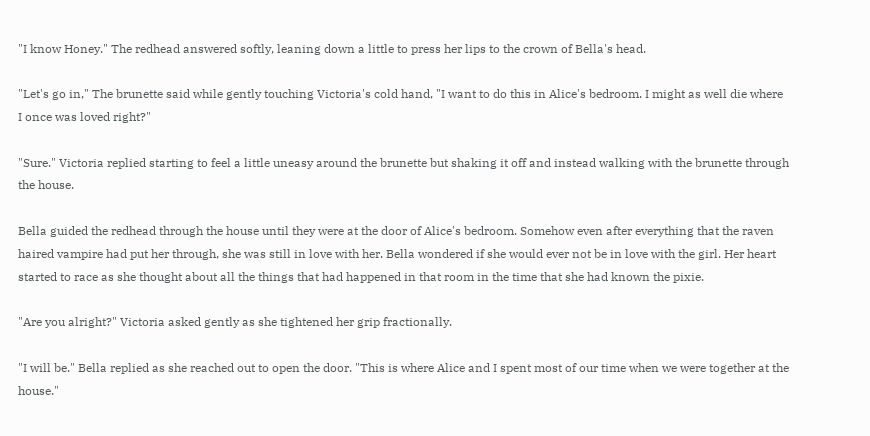"I know Honey." The redhead answered softly, leaning down a little to press her lips to the crown of Bella's head.

"Let's go in," The brunette said while gently touching Victoria's cold hand, "I want to do this in Alice's bedroom. I might as well die where I once was loved right?"

"Sure." Victoria replied starting to feel a little uneasy around the brunette but shaking it off and instead walking with the brunette through the house.

Bella guided the redhead through the house until they were at the door of Alice's bedroom. Somehow even after everything that the raven haired vampire had put her through, she was still in love with her. Bella wondered if she would ever not be in love with the girl. Her heart started to race as she thought about all the things that had happened in that room in the time that she had known the pixie.

"Are you alright?" Victoria asked gently as she tightened her grip fractionally.

"I will be." Bella replied as she reached out to open the door. "This is where Alice and I spent most of our time when we were together at the house."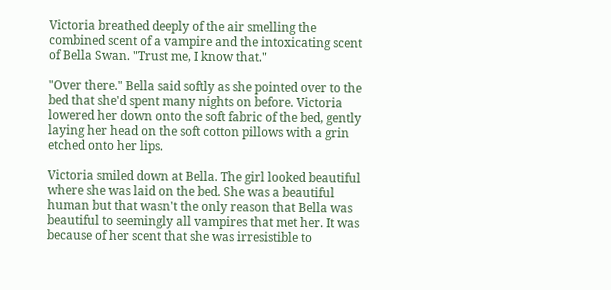Victoria breathed deeply of the air smelling the combined scent of a vampire and the intoxicating scent of Bella Swan. "Trust me, I know that."

"Over there." Bella said softly as she pointed over to the bed that she'd spent many nights on before. Victoria lowered her down onto the soft fabric of the bed, gently laying her head on the soft cotton pillows with a grin etched onto her lips.

Victoria smiled down at Bella. The girl looked beautiful where she was laid on the bed. She was a beautiful human but that wasn't the only reason that Bella was beautiful to seemingly all vampires that met her. It was because of her scent that she was irresistible to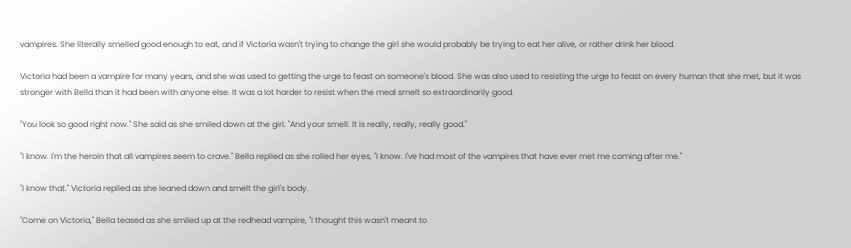vampires. She literally smelled good enough to eat, and if Victoria wasn't trying to change the girl she would probably be trying to eat her alive, or rather drink her blood.

Victoria had been a vampire for many years, and she was used to getting the urge to feast on someone's blood. She was also used to resisting the urge to feast on every human that she met, but it was stronger with Bella than it had been with anyone else. It was a lot harder to resist when the meal smelt so extraordinarily good.

"You look so good right now." She said as she smiled down at the girl. "And your smell. It is really, really, really good."

"I know. I'm the heroin that all vampires seem to crave." Bella replied as she rolled her eyes, "I know. I've had most of the vampires that have ever met me coming after me."

"I know that." Victoria replied as she leaned down and smelt the girl's body.

"Come on Victoria," Bella teased as she smiled up at the redhead vampire, "I thought this wasn't meant to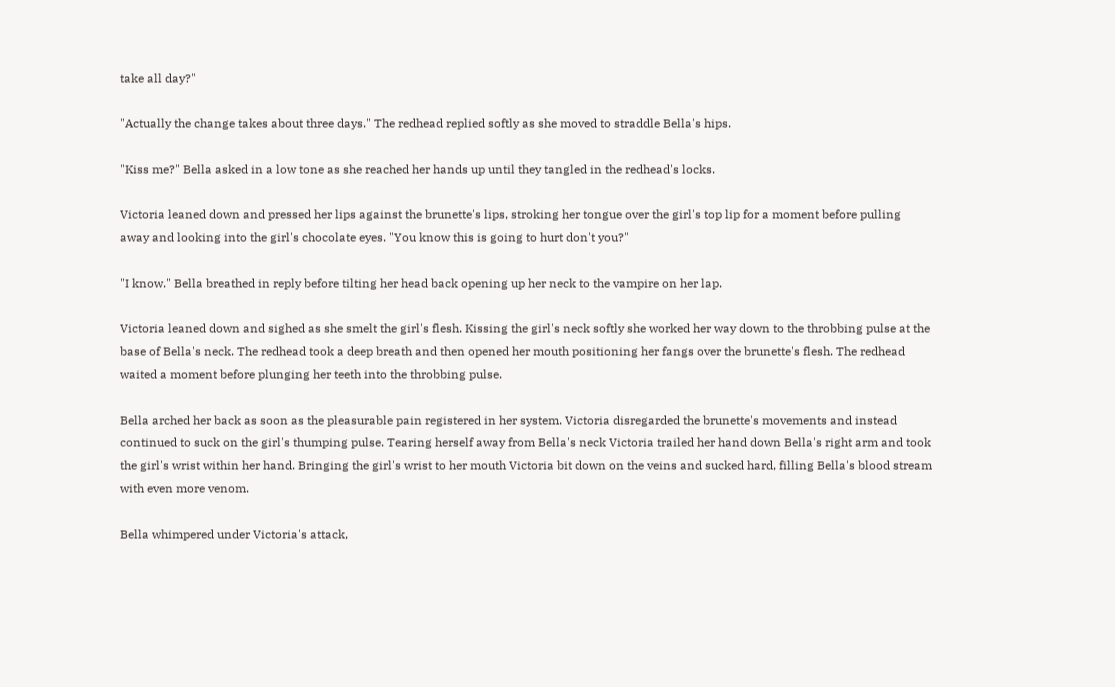take all day?"

"Actually the change takes about three days." The redhead replied softly as she moved to straddle Bella's hips.

"Kiss me?" Bella asked in a low tone as she reached her hands up until they tangled in the redhead's locks.

Victoria leaned down and pressed her lips against the brunette's lips, stroking her tongue over the girl's top lip for a moment before pulling away and looking into the girl's chocolate eyes. "You know this is going to hurt don't you?"

"I know." Bella breathed in reply before tilting her head back opening up her neck to the vampire on her lap.

Victoria leaned down and sighed as she smelt the girl's flesh. Kissing the girl's neck softly she worked her way down to the throbbing pulse at the base of Bella's neck. The redhead took a deep breath and then opened her mouth positioning her fangs over the brunette's flesh. The redhead waited a moment before plunging her teeth into the throbbing pulse.

Bella arched her back as soon as the pleasurable pain registered in her system. Victoria disregarded the brunette's movements and instead continued to suck on the girl's thumping pulse. Tearing herself away from Bella's neck Victoria trailed her hand down Bella's right arm and took the girl's wrist within her hand. Bringing the girl's wrist to her mouth Victoria bit down on the veins and sucked hard, filling Bella's blood stream with even more venom.

Bella whimpered under Victoria's attack,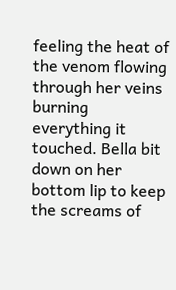feeling the heat of the venom flowing through her veins burning everything it touched. Bella bit down on her bottom lip to keep the screams of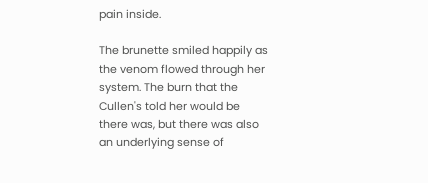pain inside.

The brunette smiled happily as the venom flowed through her system. The burn that the Cullen's told her would be there was, but there was also an underlying sense of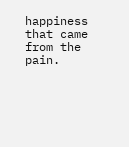happiness that came from the pain.